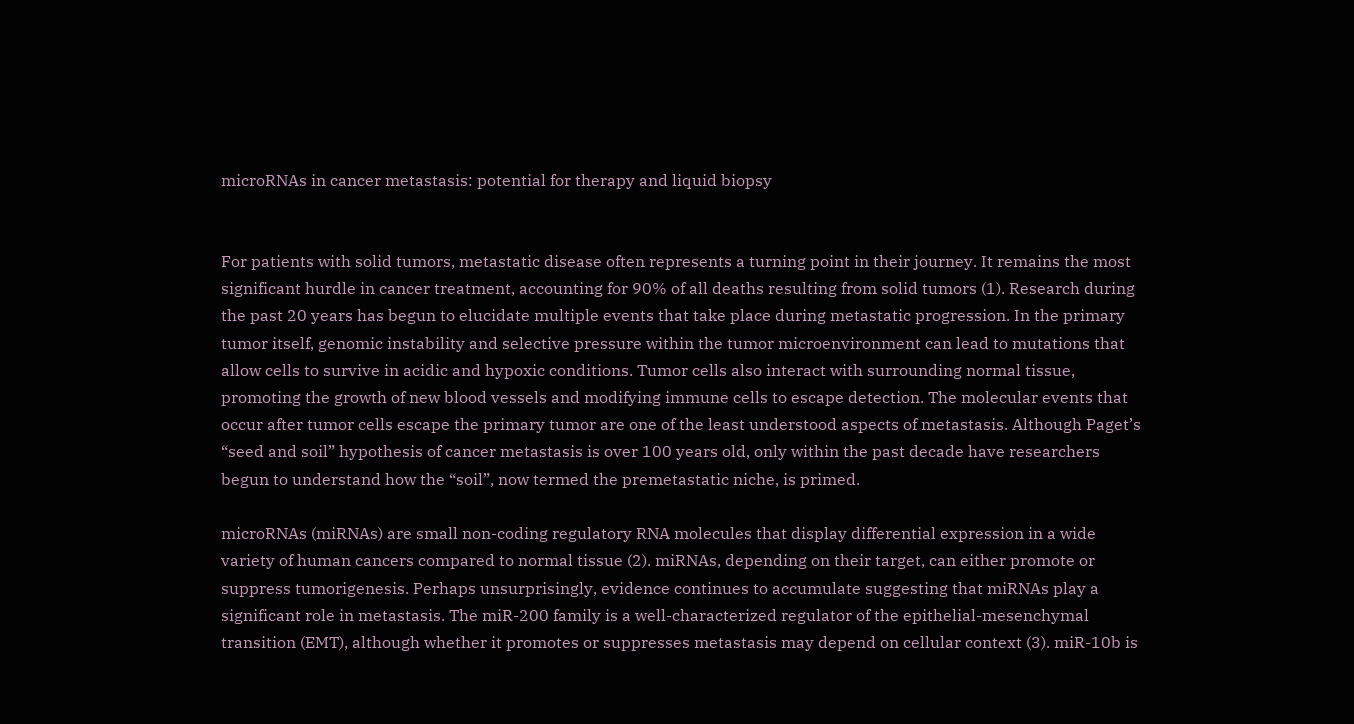microRNAs in cancer metastasis: potential for therapy and liquid biopsy


For patients with solid tumors, metastatic disease often represents a turning point in their journey. It remains the most significant hurdle in cancer treatment, accounting for 90% of all deaths resulting from solid tumors (1). Research during the past 20 years has begun to elucidate multiple events that take place during metastatic progression. In the primary tumor itself, genomic instability and selective pressure within the tumor microenvironment can lead to mutations that allow cells to survive in acidic and hypoxic conditions. Tumor cells also interact with surrounding normal tissue, promoting the growth of new blood vessels and modifying immune cells to escape detection. The molecular events that occur after tumor cells escape the primary tumor are one of the least understood aspects of metastasis. Although Paget’s “seed and soil” hypothesis of cancer metastasis is over 100 years old, only within the past decade have researchers begun to understand how the “soil”, now termed the premetastatic niche, is primed.

microRNAs (miRNAs) are small non-coding regulatory RNA molecules that display differential expression in a wide variety of human cancers compared to normal tissue (2). miRNAs, depending on their target, can either promote or suppress tumorigenesis. Perhaps unsurprisingly, evidence continues to accumulate suggesting that miRNAs play a significant role in metastasis. The miR-200 family is a well-characterized regulator of the epithelial-mesenchymal transition (EMT), although whether it promotes or suppresses metastasis may depend on cellular context (3). miR-10b is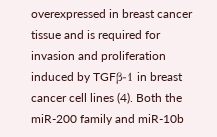overexpressed in breast cancer tissue and is required for invasion and proliferation induced by TGFβ-1 in breast cancer cell lines (4). Both the miR-200 family and miR-10b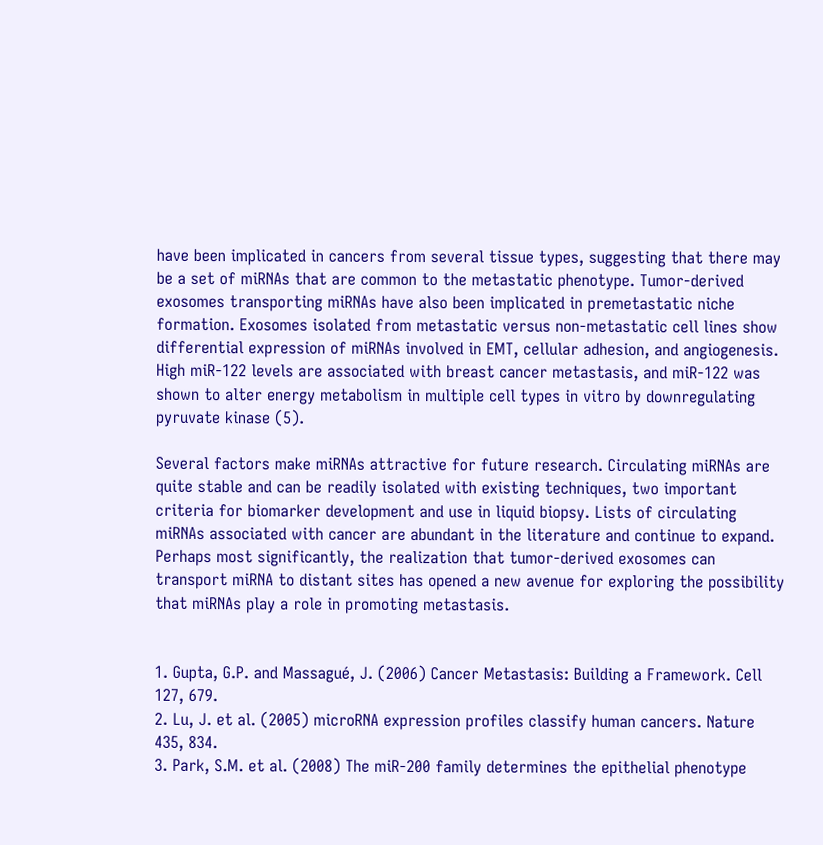have been implicated in cancers from several tissue types, suggesting that there may be a set of miRNAs that are common to the metastatic phenotype. Tumor-derived exosomes transporting miRNAs have also been implicated in premetastatic niche formation. Exosomes isolated from metastatic versus non-metastatic cell lines show differential expression of miRNAs involved in EMT, cellular adhesion, and angiogenesis. High miR-122 levels are associated with breast cancer metastasis, and miR-122 was shown to alter energy metabolism in multiple cell types in vitro by downregulating pyruvate kinase (5).

Several factors make miRNAs attractive for future research. Circulating miRNAs are quite stable and can be readily isolated with existing techniques, two important criteria for biomarker development and use in liquid biopsy. Lists of circulating miRNAs associated with cancer are abundant in the literature and continue to expand. Perhaps most significantly, the realization that tumor-derived exosomes can transport miRNA to distant sites has opened a new avenue for exploring the possibility that miRNAs play a role in promoting metastasis.


1. Gupta, G.P. and Massagué, J. (2006) Cancer Metastasis: Building a Framework. Cell 127, 679.
2. Lu, J. et al. (2005) microRNA expression profiles classify human cancers. Nature 435, 834.
3. Park, S.M. et al. (2008) The miR-200 family determines the epithelial phenotype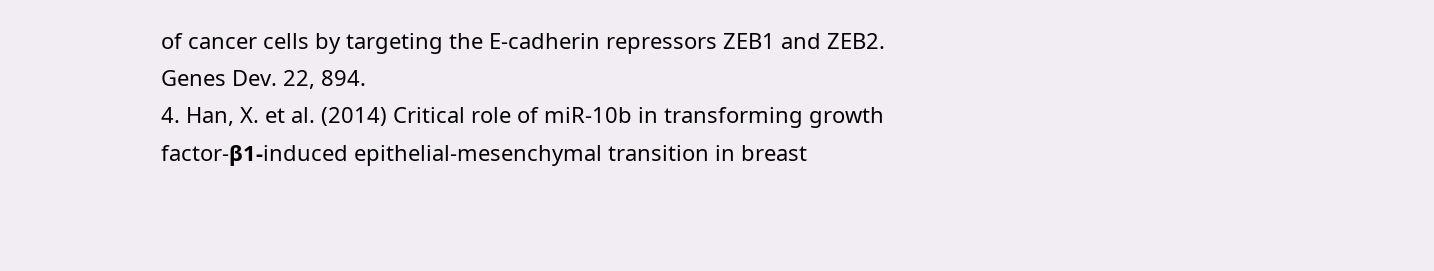of cancer cells by targeting the E-cadherin repressors ZEB1 and ZEB2. Genes Dev. 22, 894.
4. Han, X. et al. (2014) Critical role of miR-10b in transforming growth factor-β1-induced epithelial-mesenchymal transition in breast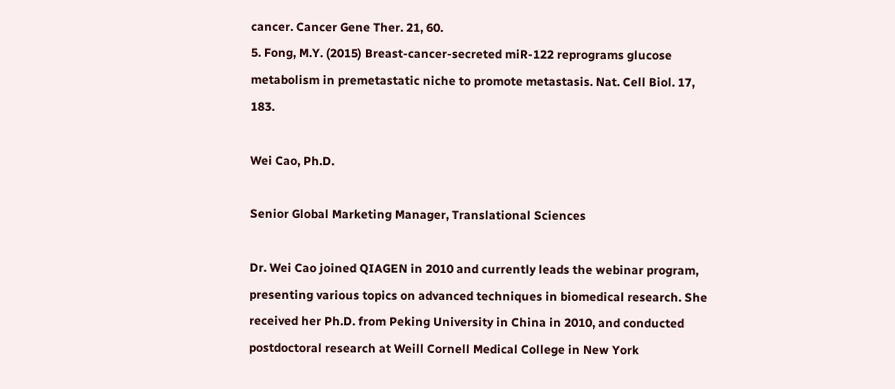cancer. Cancer Gene Ther. 21, 60.
5. Fong, M.Y. (2015) Breast-cancer-secreted miR-122 reprograms glucose metabolism in premetastatic niche to promote metastasis. Nat. Cell Biol. 17, 183.

Wei Cao, Ph.D.

Senior Global Marketing Manager, Translational Sciences

Dr. Wei Cao joined QIAGEN in 2010 and currently leads the webinar program, presenting various topics on advanced techniques in biomedical research. She received her Ph.D. from Peking University in China in 2010, and conducted postdoctoral research at Weill Cornell Medical College in New York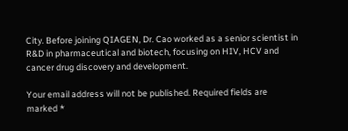City. Before joining QIAGEN, Dr. Cao worked as a senior scientist in R&D in pharmaceutical and biotech, focusing on HIV, HCV and cancer drug discovery and development.

Your email address will not be published. Required fields are marked *